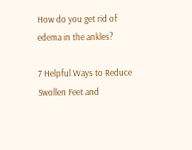How do you get rid of edema in the ankles?

7 Helpful Ways to Reduce Swollen Feet and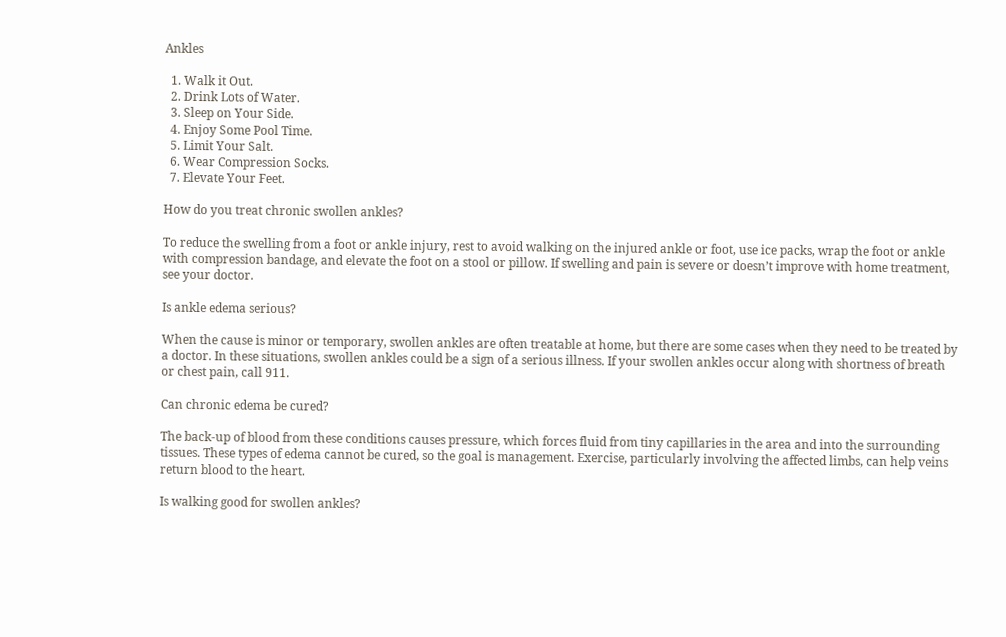Ankles

  1. Walk it Out.
  2. Drink Lots of Water.
  3. Sleep on Your Side.
  4. Enjoy Some Pool Time.
  5. Limit Your Salt.
  6. Wear Compression Socks.
  7. Elevate Your Feet.

How do you treat chronic swollen ankles?

To reduce the swelling from a foot or ankle injury, rest to avoid walking on the injured ankle or foot, use ice packs, wrap the foot or ankle with compression bandage, and elevate the foot on a stool or pillow. If swelling and pain is severe or doesn’t improve with home treatment, see your doctor.

Is ankle edema serious?

When the cause is minor or temporary, swollen ankles are often treatable at home, but there are some cases when they need to be treated by a doctor. In these situations, swollen ankles could be a sign of a serious illness. If your swollen ankles occur along with shortness of breath or chest pain, call 911.

Can chronic edema be cured?

The back-up of blood from these conditions causes pressure, which forces fluid from tiny capillaries in the area and into the surrounding tissues. These types of edema cannot be cured, so the goal is management. Exercise, particularly involving the affected limbs, can help veins return blood to the heart.

Is walking good for swollen ankles?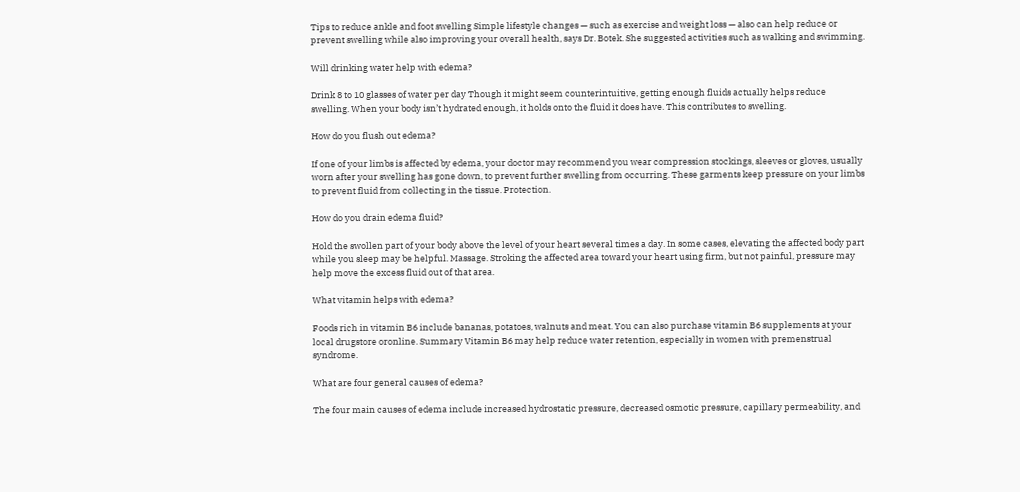Tips to reduce ankle and foot swelling Simple lifestyle changes — such as exercise and weight loss — also can help reduce or prevent swelling while also improving your overall health, says Dr. Botek. She suggested activities such as walking and swimming.

Will drinking water help with edema?

Drink 8 to 10 glasses of water per day Though it might seem counterintuitive, getting enough fluids actually helps reduce swelling. When your body isn’t hydrated enough, it holds onto the fluid it does have. This contributes to swelling.

How do you flush out edema?

If one of your limbs is affected by edema, your doctor may recommend you wear compression stockings, sleeves or gloves, usually worn after your swelling has gone down, to prevent further swelling from occurring. These garments keep pressure on your limbs to prevent fluid from collecting in the tissue. Protection.

How do you drain edema fluid?

Hold the swollen part of your body above the level of your heart several times a day. In some cases, elevating the affected body part while you sleep may be helpful. Massage. Stroking the affected area toward your heart using firm, but not painful, pressure may help move the excess fluid out of that area.

What vitamin helps with edema?

Foods rich in vitamin B6 include bananas, potatoes, walnuts and meat. You can also purchase vitamin B6 supplements at your local drugstore oronline. Summary Vitamin B6 may help reduce water retention, especially in women with premenstrual syndrome.

What are four general causes of edema?

The four main causes of edema include increased hydrostatic pressure, decreased osmotic pressure, capillary permeability, and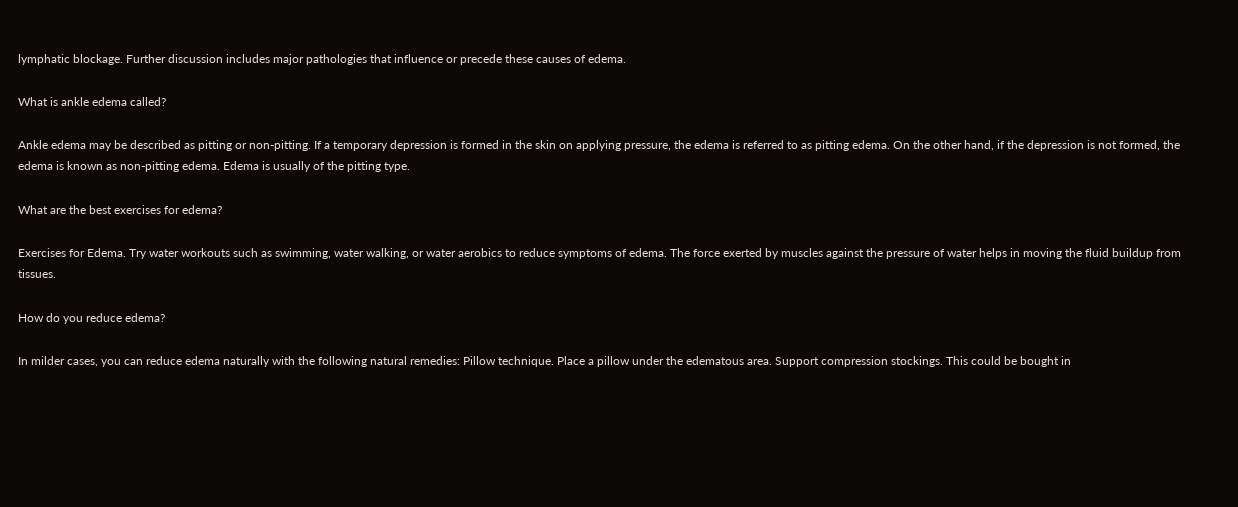lymphatic blockage. Further discussion includes major pathologies that influence or precede these causes of edema.

What is ankle edema called?

Ankle edema may be described as pitting or non-pitting. If a temporary depression is formed in the skin on applying pressure, the edema is referred to as pitting edema. On the other hand, if the depression is not formed, the edema is known as non-pitting edema. Edema is usually of the pitting type.

What are the best exercises for edema?

Exercises for Edema. Try water workouts such as swimming, water walking, or water aerobics to reduce symptoms of edema. The force exerted by muscles against the pressure of water helps in moving the fluid buildup from tissues.

How do you reduce edema?

In milder cases, you can reduce edema naturally with the following natural remedies: Pillow technique. Place a pillow under the edematous area. Support compression stockings. This could be bought in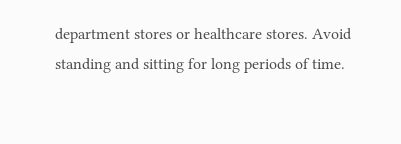department stores or healthcare stores. Avoid standing and sitting for long periods of time.